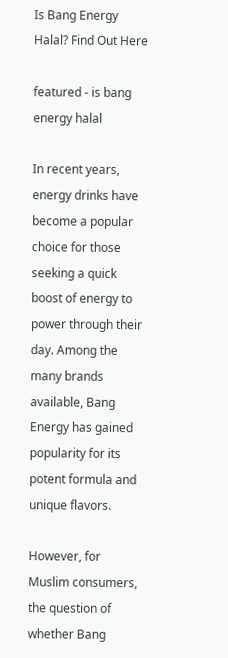Is Bang Energy Halal? Find Out Here

featured - is bang energy halal

In recent years, energy drinks have become a popular choice for those seeking a quick boost of energy to power through their day. Among the many brands available, Bang Energy has gained popularity for its potent formula and unique flavors.

However, for Muslim consumers, the question of whether Bang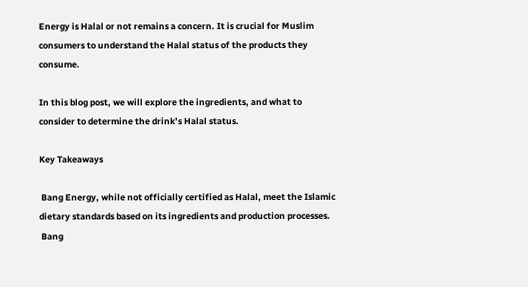Energy is Halal or not remains a concern. It is crucial for Muslim consumers to understand the Halal status of the products they consume.

In this blog post, we will explore the ingredients, and what to consider to determine the drink’s Halal status.

Key Takeaways

 Bang Energy, while not officially certified as Halal, meet the Islamic dietary standards based on its ingredients and production processes.
 Bang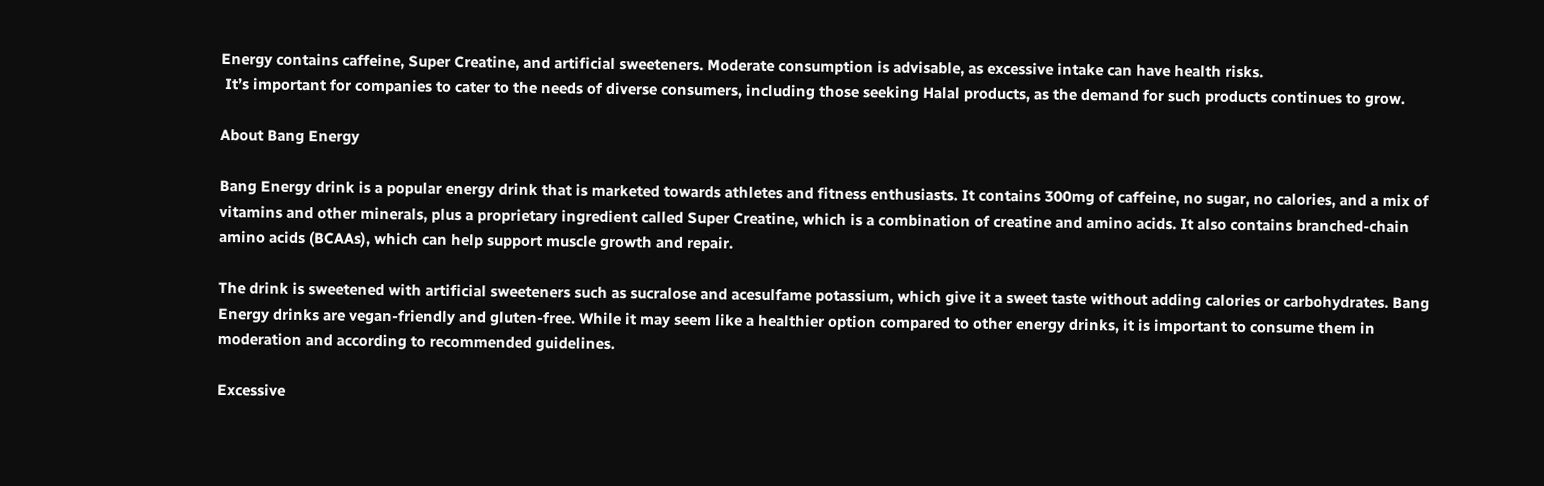Energy contains caffeine, Super Creatine, and artificial sweeteners. Moderate consumption is advisable, as excessive intake can have health risks.
 It’s important for companies to cater to the needs of diverse consumers, including those seeking Halal products, as the demand for such products continues to grow.

About Bang Energy

Bang Energy drink is a popular energy drink that is marketed towards athletes and fitness enthusiasts. It contains 300mg of caffeine, no sugar, no calories, and a mix of vitamins and other minerals, plus a proprietary ingredient called Super Creatine, which is a combination of creatine and amino acids. It also contains branched-chain amino acids (BCAAs), which can help support muscle growth and repair.

The drink is sweetened with artificial sweeteners such as sucralose and acesulfame potassium, which give it a sweet taste without adding calories or carbohydrates. Bang Energy drinks are vegan-friendly and gluten-free. While it may seem like a healthier option compared to other energy drinks, it is important to consume them in moderation and according to recommended guidelines.

Excessive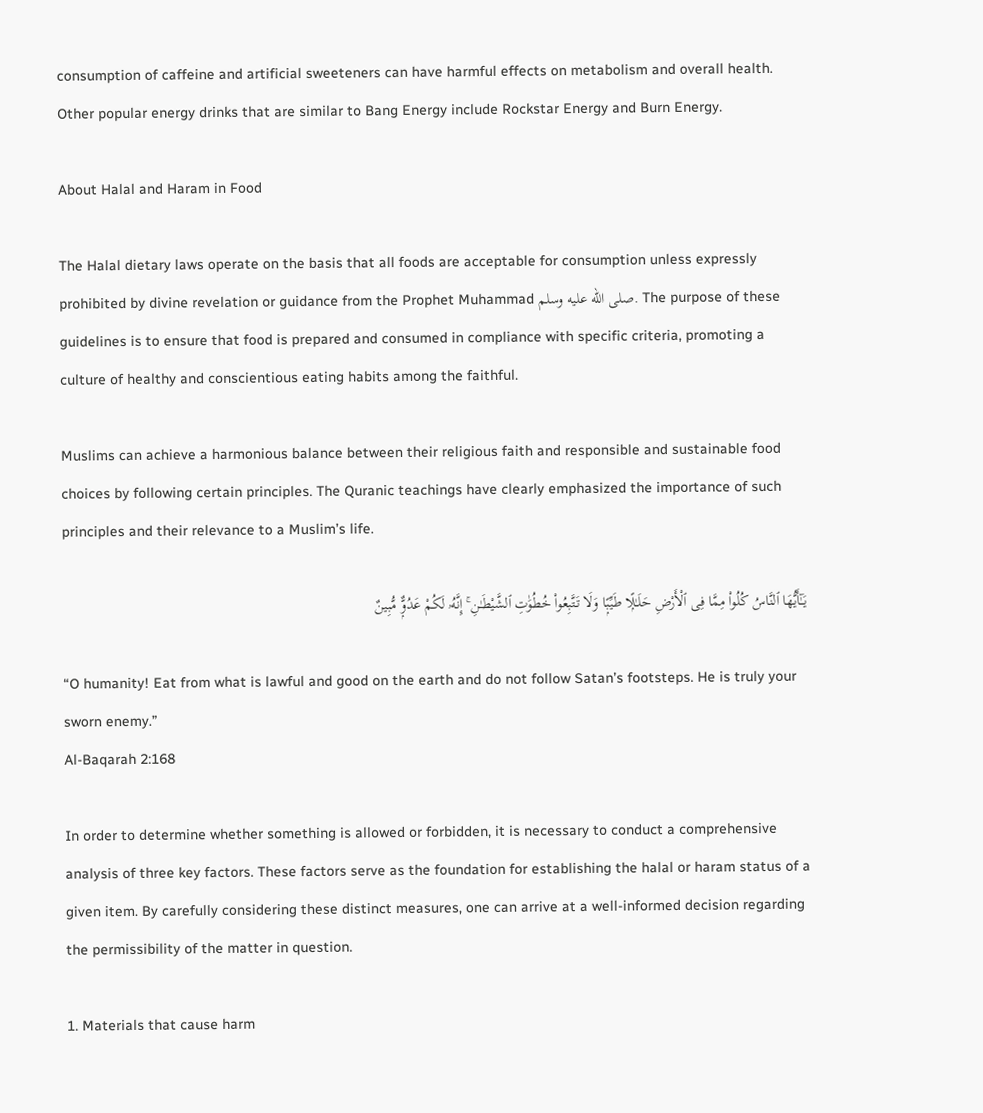consumption of caffeine and artificial sweeteners can have harmful effects on metabolism and overall health. Other popular energy drinks that are similar to Bang Energy include Rockstar Energy and Burn Energy.

About Halal and Haram in Food

The Halal dietary laws operate on the basis that all foods are acceptable for consumption unless expressly prohibited by divine revelation or guidance from the Prophet Muhammad صلى الله عليه وسلم. The purpose of these guidelines is to ensure that food is prepared and consumed in compliance with specific criteria, promoting a culture of healthy and conscientious eating habits among the faithful.

Muslims can achieve a harmonious balance between their religious faith and responsible and sustainable food choices by following certain principles. The Quranic teachings have clearly emphasized the importance of such principles and their relevance to a Muslim’s life.

يَـٰٓأَيُّهَا ٱلنَّاسُ كُلُوا۟ مِمَّا فِى ٱلْأَرْضِ حَلَـٰلًۭا طَيِّبًۭا وَلَا تَتَّبِعُوا۟ خُطُوَٰتِ ٱلشَّيْطَـٰنِ ۚ إِنَّهُۥ لَكُمْ عَدُوٌّۭ مُّبِينٌ

“O humanity! Eat from what is lawful and good on the earth and do not follow Satan’s footsteps. He is truly your sworn enemy.”
Al-Baqarah 2:168

In order to determine whether something is allowed or forbidden, it is necessary to conduct a comprehensive analysis of three key factors. These factors serve as the foundation for establishing the halal or haram status of a given item. By carefully considering these distinct measures, one can arrive at a well-informed decision regarding the permissibility of the matter in question.

1. Materials that cause harm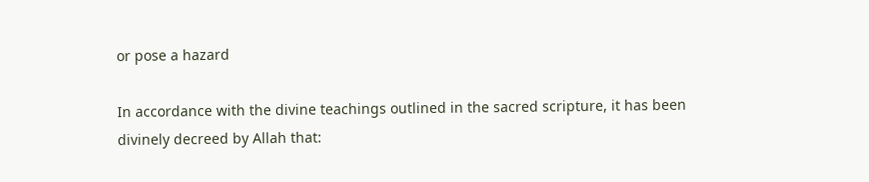or pose a hazard

In accordance with the divine teachings outlined in the sacred scripture, it has been divinely decreed by Allah that: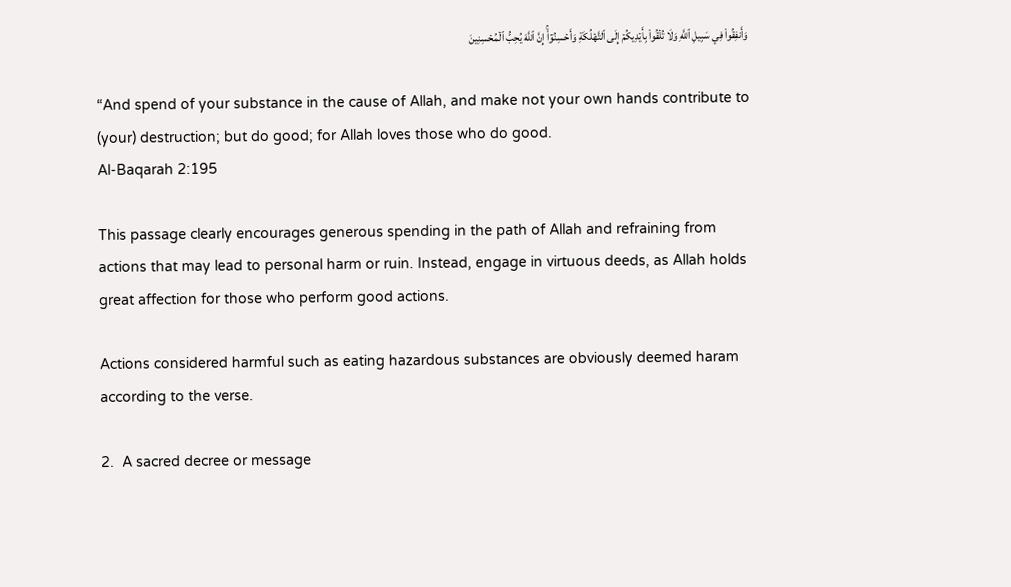وَأَنفِقُواْ فِي سَبِيلِ ٱللَّهِ وَلَا تُلۡقُواْ بِأَيۡدِيكُمۡ إِلَى ٱلتَّهۡلُكَةِ وَأَحۡسِنُوٓاْۚ إِنَّ ٱللَّهَ يُحِبُّ ٱلۡمُحۡسِنِينَ

“And spend of your substance in the cause of Allah, and make not your own hands contribute to (your) destruction; but do good; for Allah loves those who do good.
Al-Baqarah 2:195

This passage clearly encourages generous spending in the path of Allah and refraining from actions that may lead to personal harm or ruin. Instead, engage in virtuous deeds, as Allah holds great affection for those who perform good actions.

Actions considered harmful such as eating hazardous substances are obviously deemed haram according to the verse.

2.  A sacred decree or message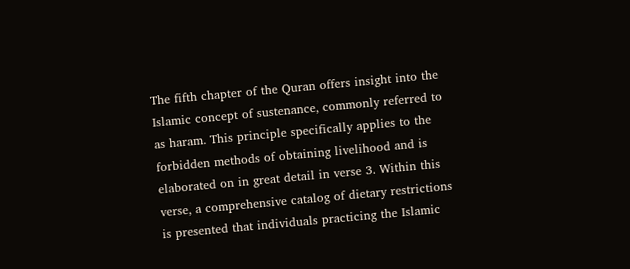The fifth chapter of the Quran offers insight into the Islamic concept of sustenance, commonly referred to as haram. This principle specifically applies to the forbidden methods of obtaining livelihood and is elaborated on in great detail in verse 3. Within this verse, a comprehensive catalog of dietary restrictions is presented that individuals practicing the Islamic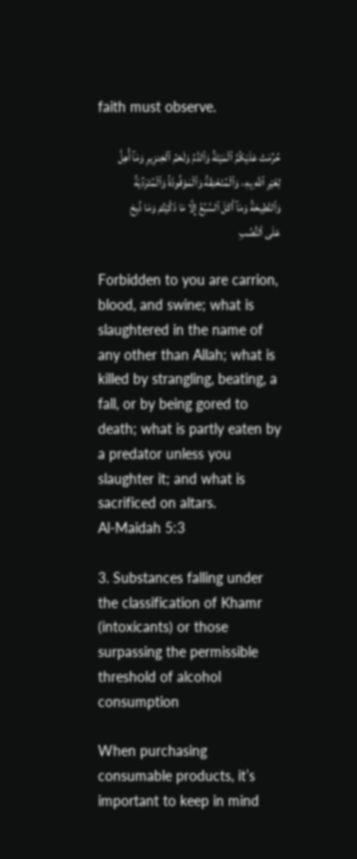faith must observe.

حُرِّمَتْ عَلَيْكُمُ ٱلْمَيْتَةُ وَٱلدَّمُ وَلَحْمُ ٱلْخِنزِيرِ وَمَآ أُهِلَّ لِغَيْرِ ٱللَّهِ بِهِۦ وَٱلْمُنْخَنِقَةُ وَٱلْمَوْقُوذَةُ وَٱلْمُتَرَدِّيَةُ وَٱلنَّطِيحَةُ وَمَآ أَكَلَ ٱلسَّبُعُ إِلَّا مَا ذَكَّيْتُمْ وَمَا ذُبِحَ عَلَى ٱلنُّصُبِ

Forbidden to you are carrion, blood, and swine; what is slaughtered in the name of any other than Allah; what is killed by strangling, beating, a fall, or by being gored to death; what is partly eaten by a predator unless you slaughter it; and what is sacrificed on altars.
Al-Maidah 5:3

3. Substances falling under the classification of Khamr (intoxicants) or those surpassing the permissible threshold of alcohol consumption

When purchasing consumable products, it’s important to keep in mind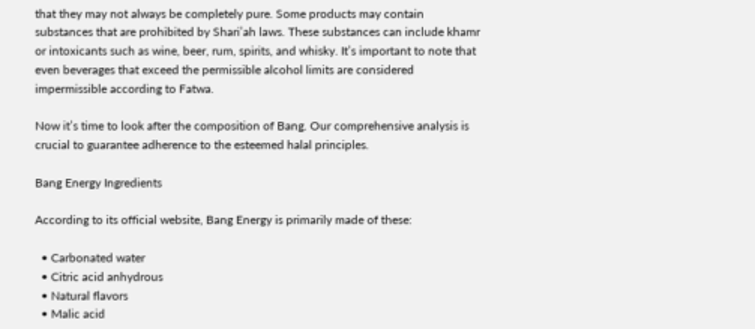that they may not always be completely pure. Some products may contain substances that are prohibited by Shari’ah laws. These substances can include khamr or intoxicants such as wine, beer, rum, spirits, and whisky. It’s important to note that even beverages that exceed the permissible alcohol limits are considered impermissible according to Fatwa.

Now it’s time to look after the composition of Bang. Our comprehensive analysis is crucial to guarantee adherence to the esteemed halal principles.

Bang Energy Ingredients

According to its official website, Bang Energy is primarily made of these:

  • Carbonated water
  • Citric acid anhydrous
  • Natural flavors
  • Malic acid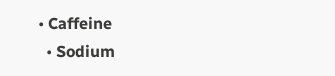• Caffeine
  • Sodium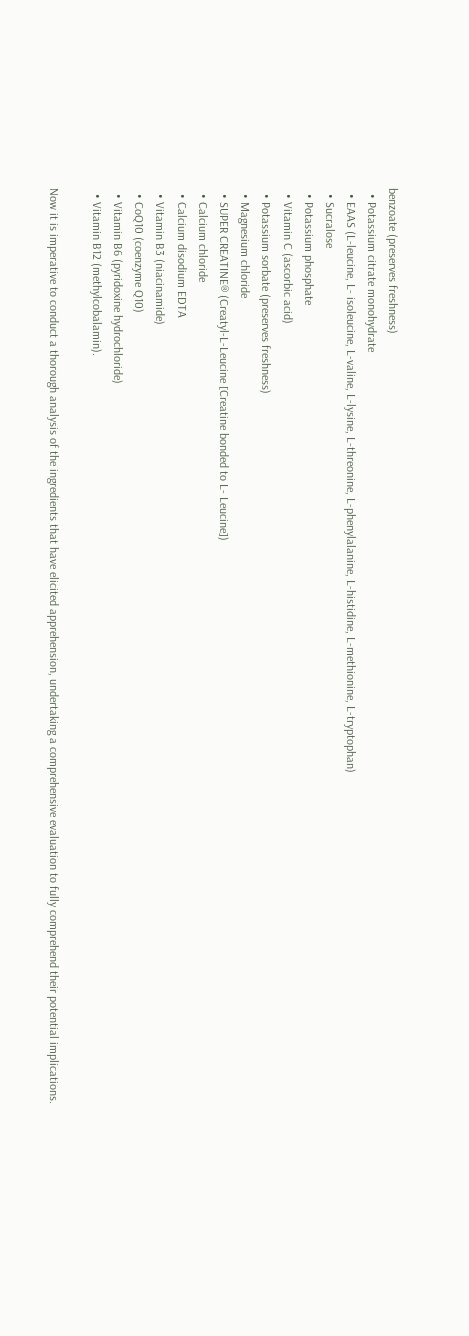benzoate (preserves freshness)
  • Potassium citrate monohydrate
  • EAAS (L-leucine, L- isoleucine, L-valine, L-lysine, L-threonine, L-phenylalanine, L-histidine, L-methionine, L-tryptophan)
  • Sucralose
  • Potassium phosphate
  • Vitamin C (ascorbic acid)
  • Potassium sorbate (preserves freshness)
  • Magnesium chloride
  • SUPER CREATINE® (Creatyl-L-Leucine [Creatine bonded to L- Leucine])
  • Calcium chloride
  • Calcium disodium EDTA
  • Vitamin B3 (niacinamide)
  • CoQ10 (coenzyme Q10)
  • Vitamin B6 (pyridoxine hydrochloride)
  • Vitamin B12 (methylcobalamin).

Now it is imperative to conduct a thorough analysis of the ingredients that have elicited apprehension, undertaking a comprehensive evaluation to fully comprehend their potential implications.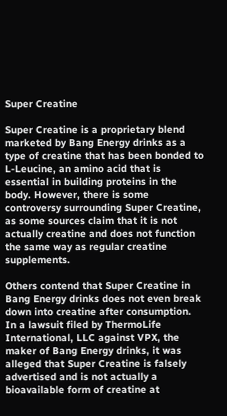Super Creatine

Super Creatine is a proprietary blend marketed by Bang Energy drinks as a type of creatine that has been bonded to L-Leucine, an amino acid that is essential in building proteins in the body. However, there is some controversy surrounding Super Creatine, as some sources claim that it is not actually creatine and does not function the same way as regular creatine supplements.

Others contend that Super Creatine in Bang Energy drinks does not even break down into creatine after consumption. In a lawsuit filed by ThermoLife International, LLC against VPX, the maker of Bang Energy drinks, it was alleged that Super Creatine is falsely advertised and is not actually a bioavailable form of creatine at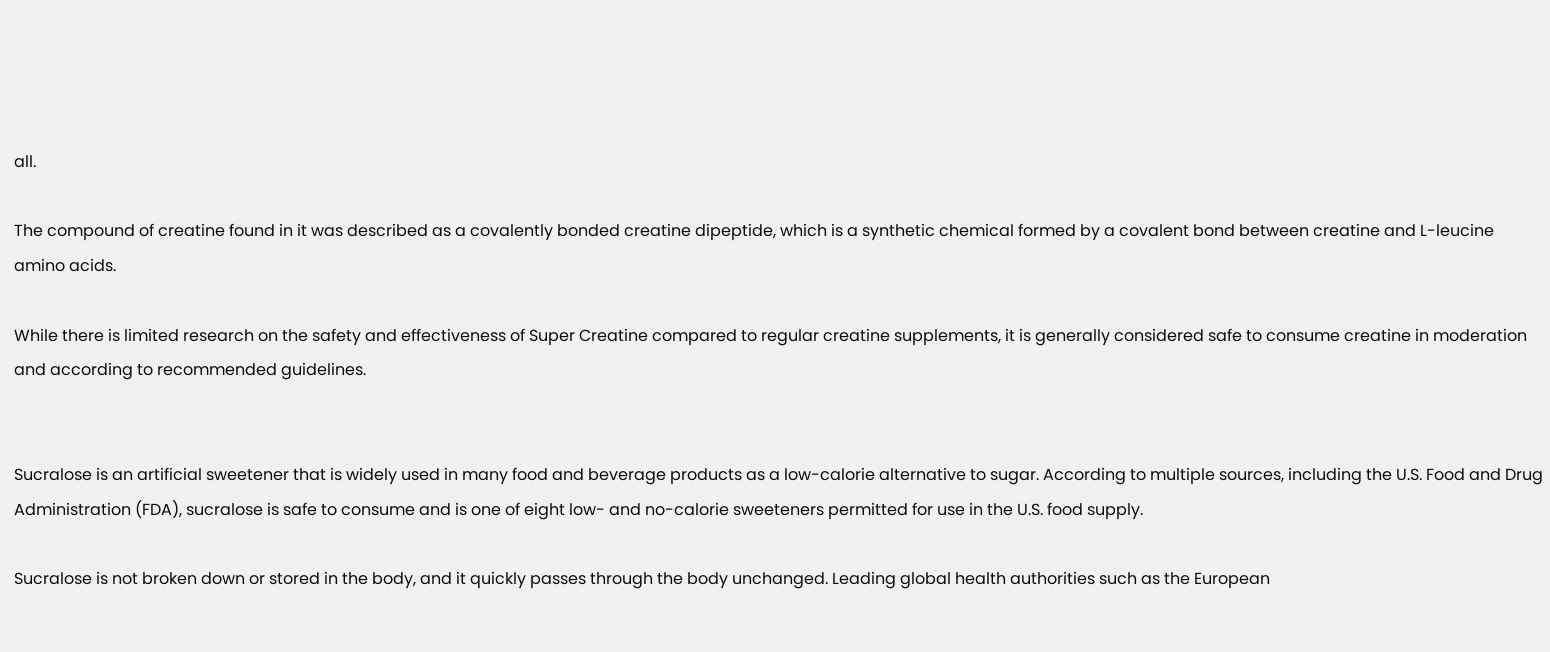all.

The compound of creatine found in it was described as a covalently bonded creatine dipeptide, which is a synthetic chemical formed by a covalent bond between creatine and L-leucine amino acids.

While there is limited research on the safety and effectiveness of Super Creatine compared to regular creatine supplements, it is generally considered safe to consume creatine in moderation and according to recommended guidelines.


Sucralose is an artificial sweetener that is widely used in many food and beverage products as a low-calorie alternative to sugar. According to multiple sources, including the U.S. Food and Drug Administration (FDA), sucralose is safe to consume and is one of eight low- and no-calorie sweeteners permitted for use in the U.S. food supply.

Sucralose is not broken down or stored in the body, and it quickly passes through the body unchanged. Leading global health authorities such as the European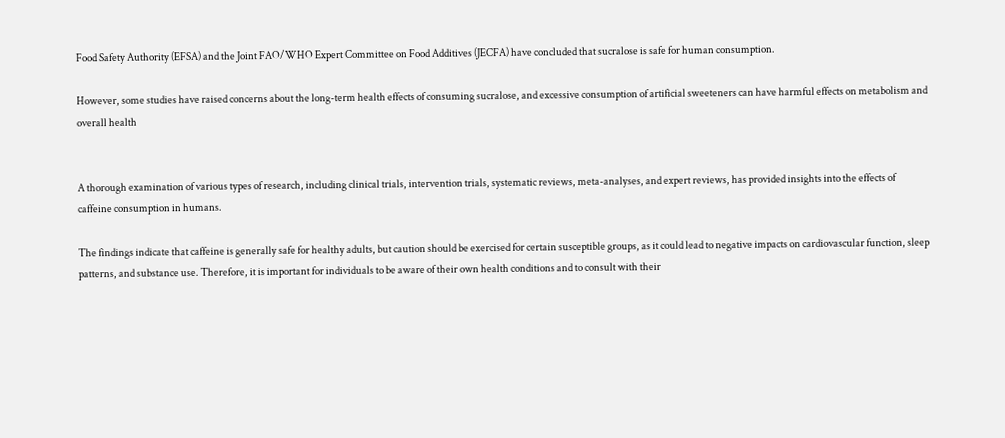Food Safety Authority (EFSA) and the Joint FAO/WHO Expert Committee on Food Additives (JECFA) have concluded that sucralose is safe for human consumption.

However, some studies have raised concerns about the long-term health effects of consuming sucralose, and excessive consumption of artificial sweeteners can have harmful effects on metabolism and overall health


A thorough examination of various types of research, including clinical trials, intervention trials, systematic reviews, meta-analyses, and expert reviews, has provided insights into the effects of caffeine consumption in humans.

The findings indicate that caffeine is generally safe for healthy adults, but caution should be exercised for certain susceptible groups, as it could lead to negative impacts on cardiovascular function, sleep patterns, and substance use. Therefore, it is important for individuals to be aware of their own health conditions and to consult with their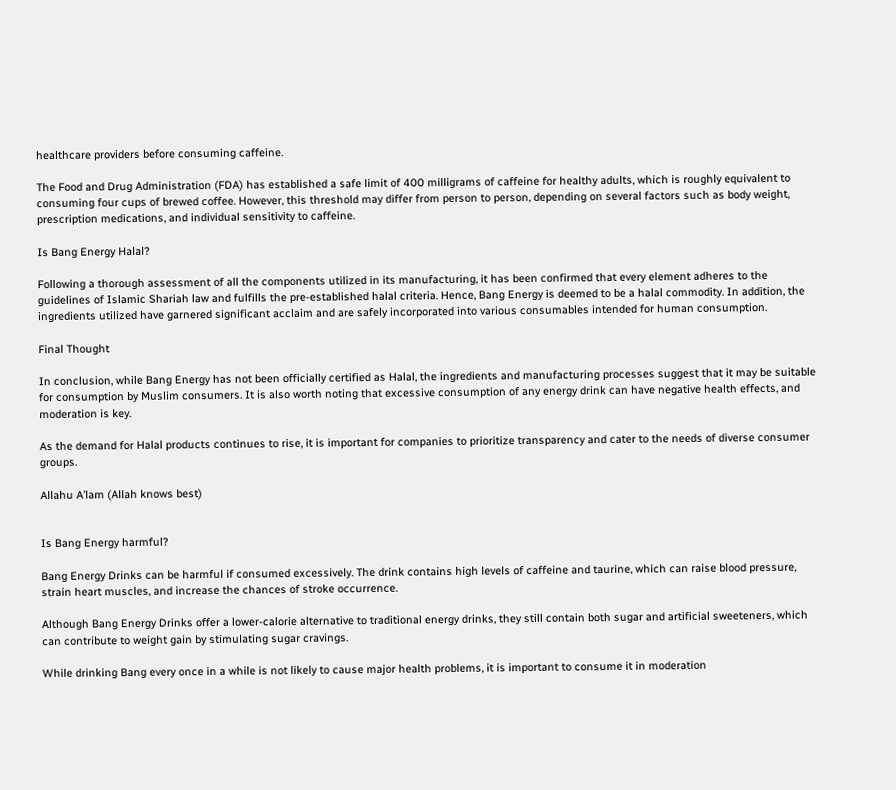healthcare providers before consuming caffeine.

The Food and Drug Administration (FDA) has established a safe limit of 400 milligrams of caffeine for healthy adults, which is roughly equivalent to consuming four cups of brewed coffee. However, this threshold may differ from person to person, depending on several factors such as body weight, prescription medications, and individual sensitivity to caffeine.

Is Bang Energy Halal?

Following a thorough assessment of all the components utilized in its manufacturing, it has been confirmed that every element adheres to the guidelines of Islamic Shariah law and fulfills the pre-established halal criteria. Hence, Bang Energy is deemed to be a halal commodity. In addition, the ingredients utilized have garnered significant acclaim and are safely incorporated into various consumables intended for human consumption.

Final Thought

In conclusion, while Bang Energy has not been officially certified as Halal, the ingredients and manufacturing processes suggest that it may be suitable for consumption by Muslim consumers. It is also worth noting that excessive consumption of any energy drink can have negative health effects, and moderation is key.

As the demand for Halal products continues to rise, it is important for companies to prioritize transparency and cater to the needs of diverse consumer groups.

Allahu A’lam (Allah knows best)


Is Bang Energy harmful?

Bang Energy Drinks can be harmful if consumed excessively. The drink contains high levels of caffeine and taurine, which can raise blood pressure, strain heart muscles, and increase the chances of stroke occurrence.

Although Bang Energy Drinks offer a lower-calorie alternative to traditional energy drinks, they still contain both sugar and artificial sweeteners, which can contribute to weight gain by stimulating sugar cravings.

While drinking Bang every once in a while is not likely to cause major health problems, it is important to consume it in moderation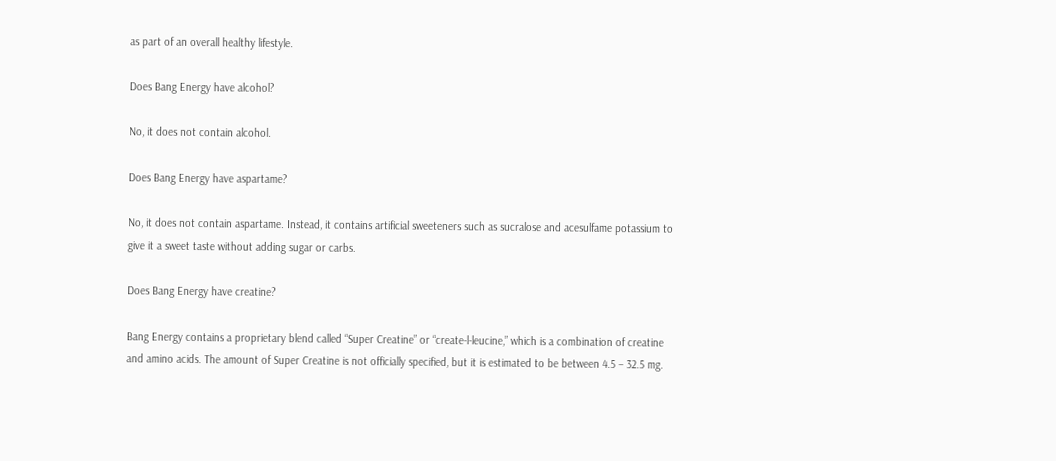as part of an overall healthy lifestyle.

Does Bang Energy have alcohol?

No, it does not contain alcohol.

Does Bang Energy have aspartame?

No, it does not contain aspartame. Instead, it contains artificial sweeteners such as sucralose and acesulfame potassium to give it a sweet taste without adding sugar or carbs.

Does Bang Energy have creatine?

Bang Energy contains a proprietary blend called “Super Creatine” or “create-l-leucine,” which is a combination of creatine and amino acids. The amount of Super Creatine is not officially specified, but it is estimated to be between 4.5 – 32.5 mg.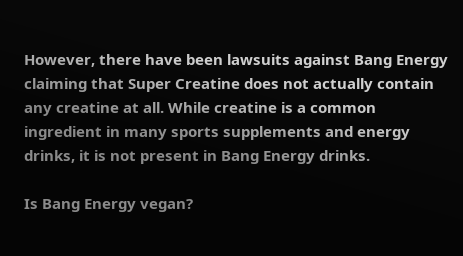However, there have been lawsuits against Bang Energy claiming that Super Creatine does not actually contain any creatine at all. While creatine is a common ingredient in many sports supplements and energy drinks, it is not present in Bang Energy drinks.

Is Bang Energy vegan?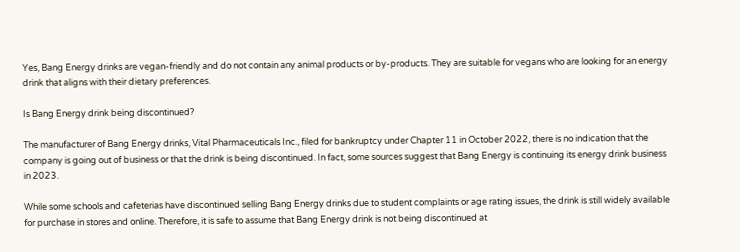Yes, Bang Energy drinks are vegan-friendly and do not contain any animal products or by-products. They are suitable for vegans who are looking for an energy drink that aligns with their dietary preferences.

Is Bang Energy drink being discontinued?

The manufacturer of Bang Energy drinks, Vital Pharmaceuticals Inc., filed for bankruptcy under Chapter 11 in October 2022, there is no indication that the company is going out of business or that the drink is being discontinued. In fact, some sources suggest that Bang Energy is continuing its energy drink business in 2023.

While some schools and cafeterias have discontinued selling Bang Energy drinks due to student complaints or age rating issues, the drink is still widely available for purchase in stores and online. Therefore, it is safe to assume that Bang Energy drink is not being discontinued at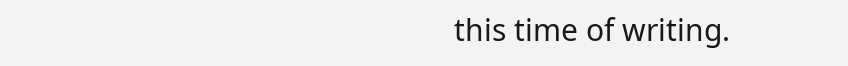this time of writing.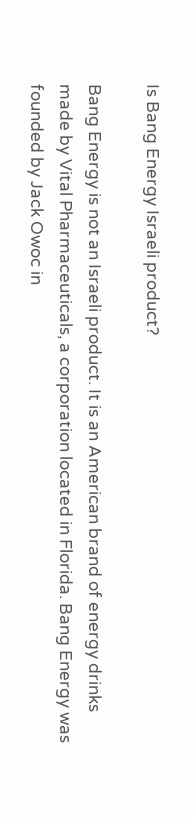Is Bang Energy Israeli product?

Bang Energy is not an Israeli product. It is an American brand of energy drinks made by Vital Pharmaceuticals, a corporation located in Florida. Bang Energy was founded by Jack Owoc in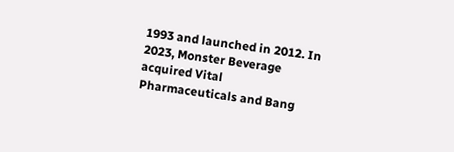1993 and launched in 2012. In 2023, Monster Beverage acquired Vital Pharmaceuticals and Bang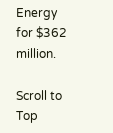Energy for $362 million.

Scroll to Top